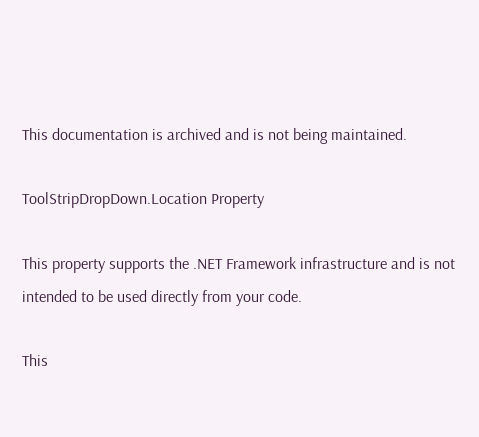This documentation is archived and is not being maintained.

ToolStripDropDown.Location Property

This property supports the .NET Framework infrastructure and is not intended to be used directly from your code.

This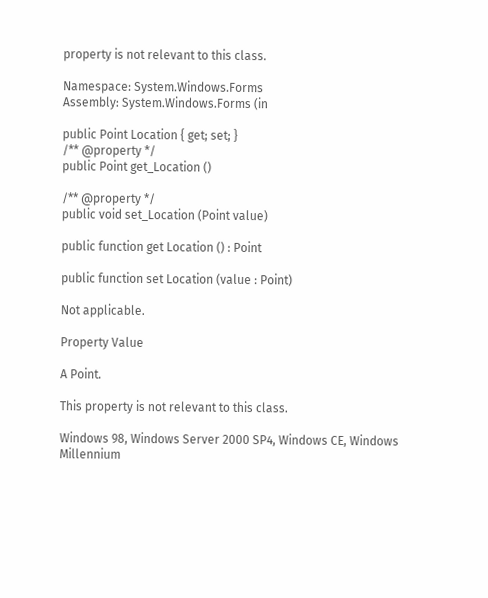property is not relevant to this class.

Namespace: System.Windows.Forms
Assembly: System.Windows.Forms (in

public Point Location { get; set; }
/** @property */
public Point get_Location ()

/** @property */
public void set_Location (Point value)

public function get Location () : Point

public function set Location (value : Point)

Not applicable.

Property Value

A Point.

This property is not relevant to this class.

Windows 98, Windows Server 2000 SP4, Windows CE, Windows Millennium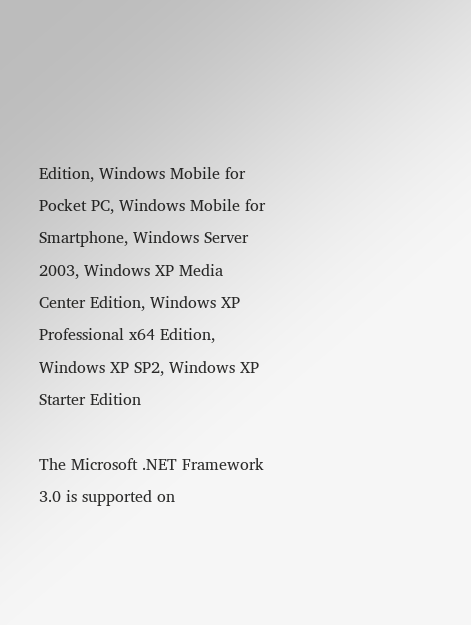Edition, Windows Mobile for Pocket PC, Windows Mobile for Smartphone, Windows Server 2003, Windows XP Media Center Edition, Windows XP Professional x64 Edition, Windows XP SP2, Windows XP Starter Edition

The Microsoft .NET Framework 3.0 is supported on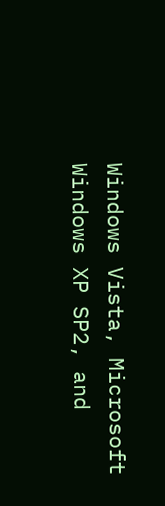Windows Vista, Microsoft Windows XP SP2, and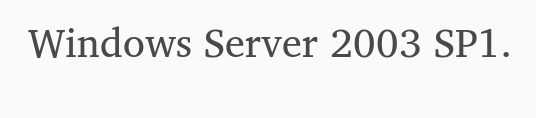Windows Server 2003 SP1.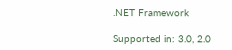.NET Framework

Supported in: 3.0, 2.0